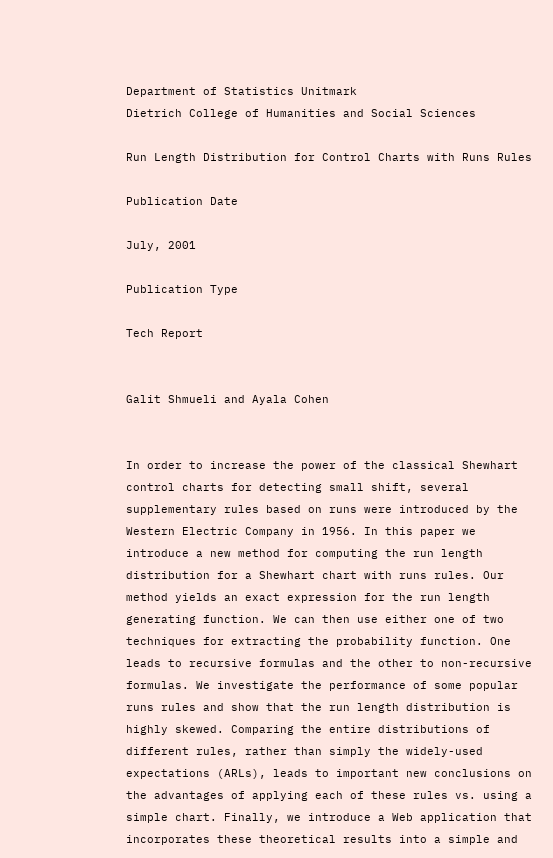Department of Statistics Unitmark
Dietrich College of Humanities and Social Sciences

Run Length Distribution for Control Charts with Runs Rules

Publication Date

July, 2001

Publication Type

Tech Report


Galit Shmueli and Ayala Cohen


In order to increase the power of the classical Shewhart control charts for detecting small shift, several supplementary rules based on runs were introduced by the Western Electric Company in 1956. In this paper we introduce a new method for computing the run length distribution for a Shewhart chart with runs rules. Our method yields an exact expression for the run length generating function. We can then use either one of two techniques for extracting the probability function. One leads to recursive formulas and the other to non-recursive formulas. We investigate the performance of some popular runs rules and show that the run length distribution is highly skewed. Comparing the entire distributions of different rules, rather than simply the widely-used expectations (ARLs), leads to important new conclusions on the advantages of applying each of these rules vs. using a simple chart. Finally, we introduce a Web application that incorporates these theoretical results into a simple and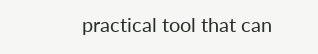practical tool that can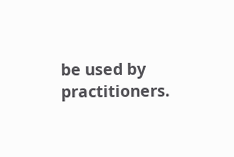be used by practitioners.